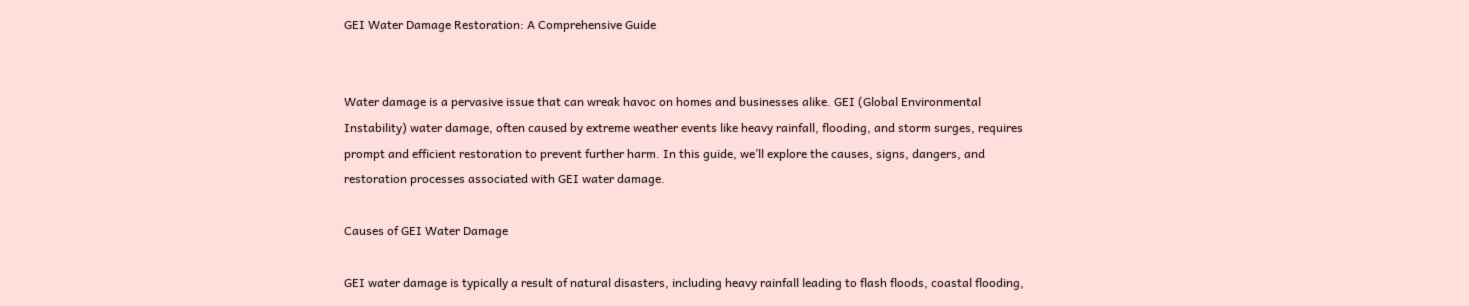GEI Water Damage Restoration: A Comprehensive Guide


Water damage is a pervasive issue that can wreak havoc on homes and businesses alike. GEI (Global Environmental Instability) water damage, often caused by extreme weather events like heavy rainfall, flooding, and storm surges, requires prompt and efficient restoration to prevent further harm. In this guide, we’ll explore the causes, signs, dangers, and restoration processes associated with GEI water damage.

Causes of GEI Water Damage

GEI water damage is typically a result of natural disasters, including heavy rainfall leading to flash floods, coastal flooding,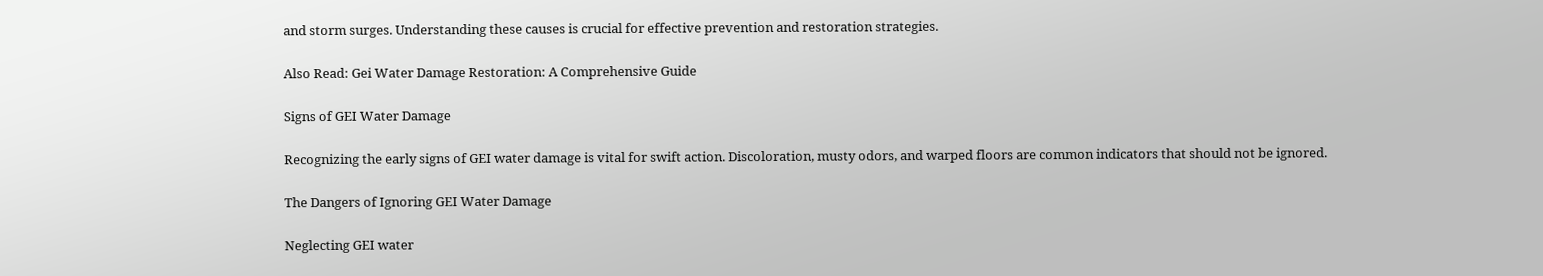and storm surges. Understanding these causes is crucial for effective prevention and restoration strategies.

Also Read: Gei Water Damage Restoration: A Comprehensive Guide

Signs of GEI Water Damage

Recognizing the early signs of GEI water damage is vital for swift action. Discoloration, musty odors, and warped floors are common indicators that should not be ignored.

The Dangers of Ignoring GEI Water Damage

Neglecting GEI water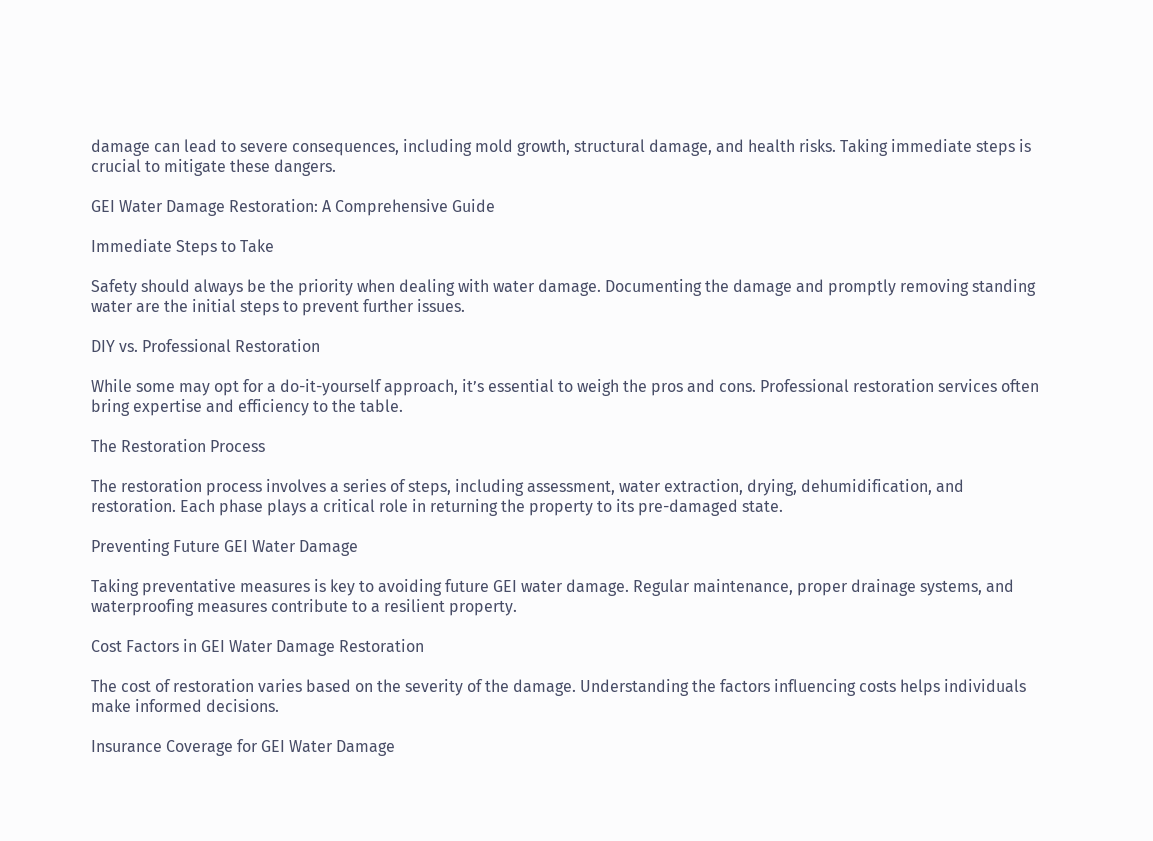damage can lead to severe consequences, including mold growth, structural damage, and health risks. Taking immediate steps is crucial to mitigate these dangers.

GEI Water Damage Restoration: A Comprehensive Guide

Immediate Steps to Take

Safety should always be the priority when dealing with water damage. Documenting the damage and promptly removing standing water are the initial steps to prevent further issues.

DIY vs. Professional Restoration

While some may opt for a do-it-yourself approach, it’s essential to weigh the pros and cons. Professional restoration services often bring expertise and efficiency to the table.

The Restoration Process

The restoration process involves a series of steps, including assessment, water extraction, drying, dehumidification, and restoration. Each phase plays a critical role in returning the property to its pre-damaged state.

Preventing Future GEI Water Damage

Taking preventative measures is key to avoiding future GEI water damage. Regular maintenance, proper drainage systems, and waterproofing measures contribute to a resilient property.

Cost Factors in GEI Water Damage Restoration

The cost of restoration varies based on the severity of the damage. Understanding the factors influencing costs helps individuals make informed decisions.

Insurance Coverage for GEI Water Damage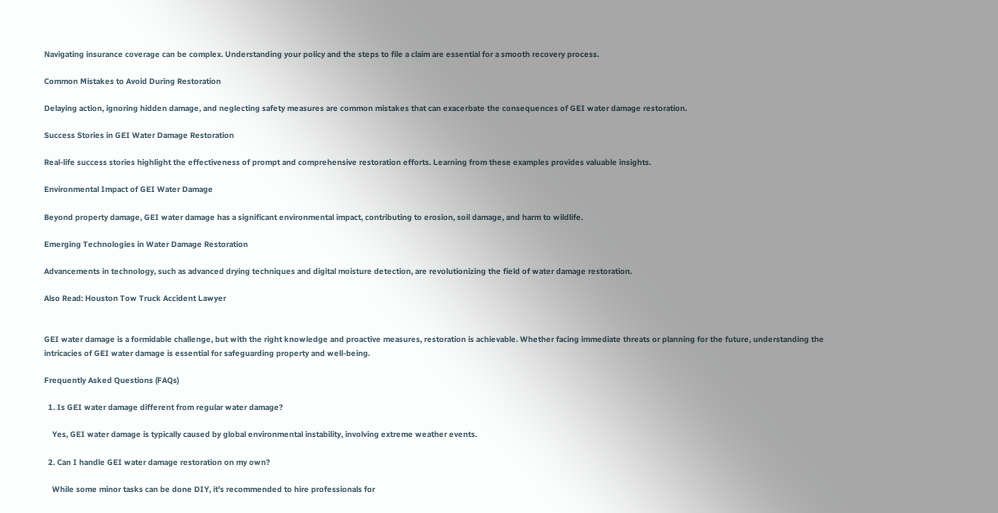Navigating insurance coverage can be complex. Understanding your policy and the steps to file a claim are essential for a smooth recovery process.

Common Mistakes to Avoid During Restoration

Delaying action, ignoring hidden damage, and neglecting safety measures are common mistakes that can exacerbate the consequences of GEI water damage restoration.

Success Stories in GEI Water Damage Restoration

Real-life success stories highlight the effectiveness of prompt and comprehensive restoration efforts. Learning from these examples provides valuable insights.

Environmental Impact of GEI Water Damage

Beyond property damage, GEI water damage has a significant environmental impact, contributing to erosion, soil damage, and harm to wildlife.

Emerging Technologies in Water Damage Restoration

Advancements in technology, such as advanced drying techniques and digital moisture detection, are revolutionizing the field of water damage restoration.

Also Read: Houston Tow Truck Accident Lawyer


GEI water damage is a formidable challenge, but with the right knowledge and proactive measures, restoration is achievable. Whether facing immediate threats or planning for the future, understanding the intricacies of GEI water damage is essential for safeguarding property and well-being.

Frequently Asked Questions (FAQs)

  1. Is GEI water damage different from regular water damage?

    Yes, GEI water damage is typically caused by global environmental instability, involving extreme weather events.

  2. Can I handle GEI water damage restoration on my own?

    While some minor tasks can be done DIY, it’s recommended to hire professionals for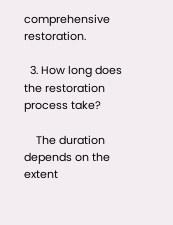comprehensive restoration.

  3. How long does the restoration process take?

    The duration depends on the extent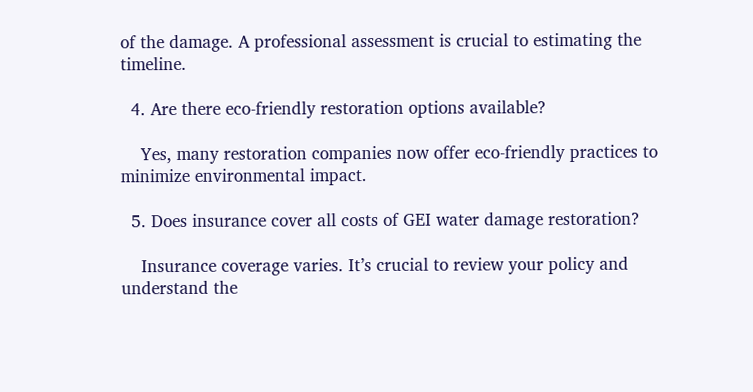of the damage. A professional assessment is crucial to estimating the timeline.

  4. Are there eco-friendly restoration options available?

    Yes, many restoration companies now offer eco-friendly practices to minimize environmental impact.

  5. Does insurance cover all costs of GEI water damage restoration?

    Insurance coverage varies. It’s crucial to review your policy and understand the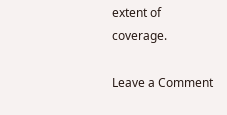extent of coverage.

Leave a Comment